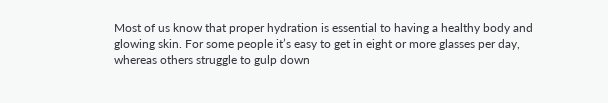Most of us know that proper hydration is essential to having a healthy body and glowing skin. For some people it’s easy to get in eight or more glasses per day, whereas others struggle to gulp down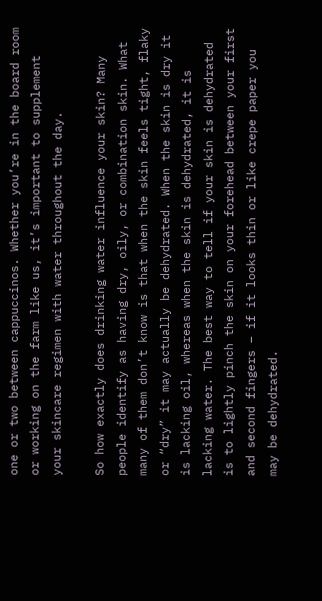one or two between cappuccinos. Whether you’re in the board room or working on the farm like us, it’s important to supplement your skincare regimen with water throughout the day.

So how exactly does drinking water influence your skin? Many people identify as having dry, oily, or combination skin. What many of them don’t know is that when the skin feels tight, flaky or “dry” it may actually be dehydrated. When the skin is dry it is lacking oil, whereas when the skin is dehydrated, it is lacking water. The best way to tell if your skin is dehydrated is to lightly pinch the skin on your forehead between your first and second fingers – if it looks thin or like crepe paper you may be dehydrated.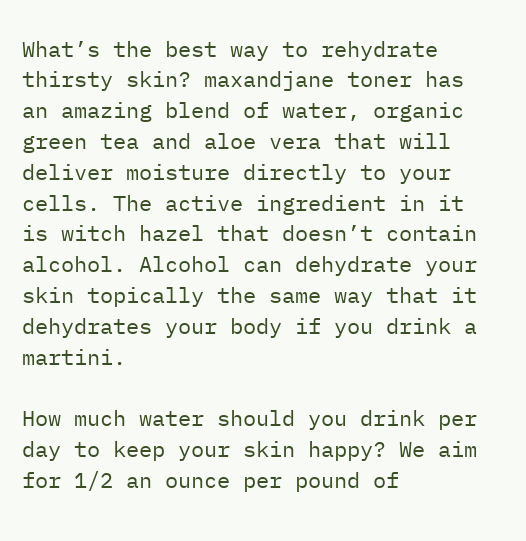What’s the best way to rehydrate thirsty skin? maxandjane toner has an amazing blend of water, organic green tea and aloe vera that will deliver moisture directly to your cells. The active ingredient in it is witch hazel that doesn’t contain alcohol. Alcohol can dehydrate your skin topically the same way that it dehydrates your body if you drink a martini.

How much water should you drink per day to keep your skin happy? We aim for 1/2 an ounce per pound of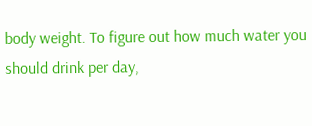body weight. To figure out how much water you should drink per day,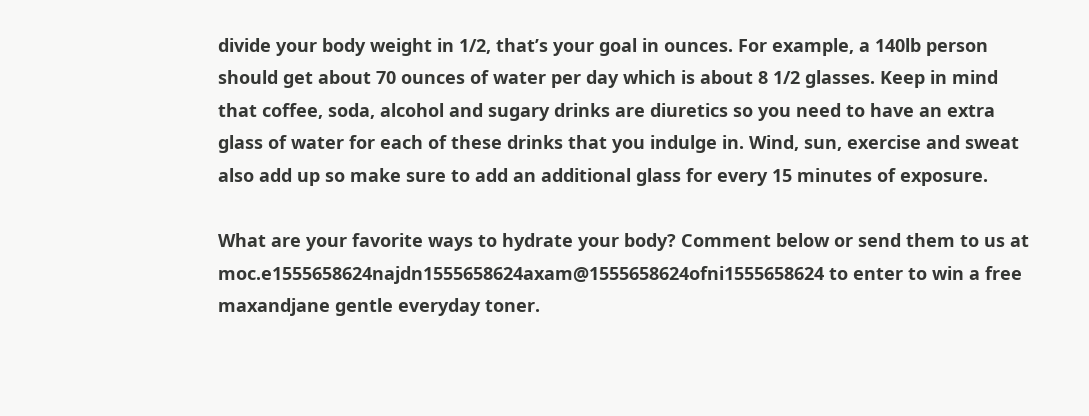divide your body weight in 1/2, that’s your goal in ounces. For example, a 140lb person should get about 70 ounces of water per day which is about 8 1/2 glasses. Keep in mind that coffee, soda, alcohol and sugary drinks are diuretics so you need to have an extra glass of water for each of these drinks that you indulge in. Wind, sun, exercise and sweat also add up so make sure to add an additional glass for every 15 minutes of exposure.

What are your favorite ways to hydrate your body? Comment below or send them to us at moc.e1555658624najdn1555658624axam@1555658624ofni1555658624 to enter to win a free maxandjane gentle everyday toner.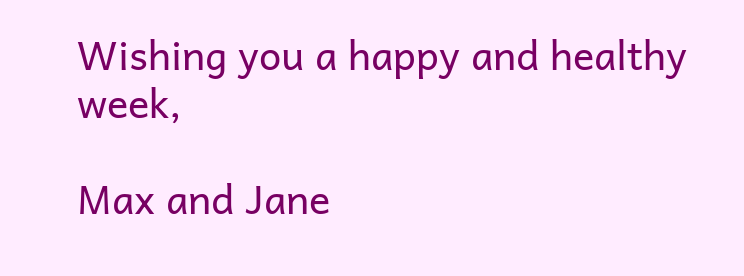Wishing you a happy and healthy week,

Max and Jane